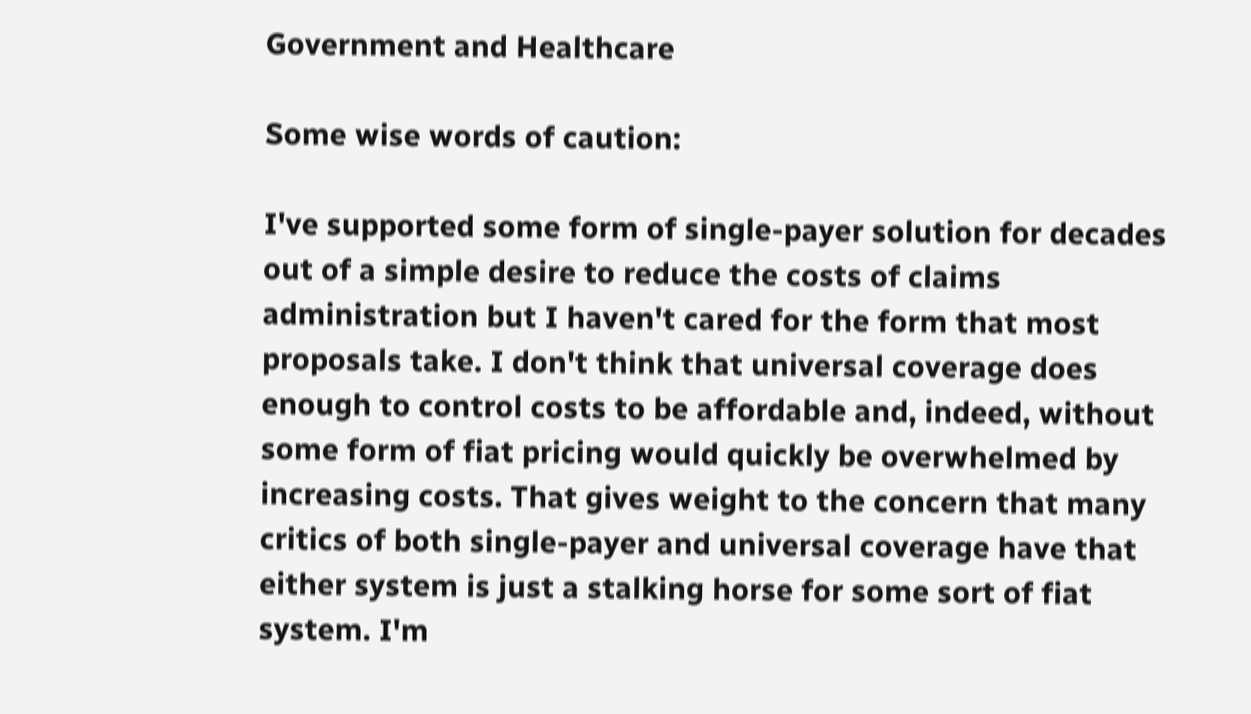Government and Healthcare

Some wise words of caution:

I've supported some form of single-payer solution for decades out of a simple desire to reduce the costs of claims administration but I haven't cared for the form that most proposals take. I don't think that universal coverage does enough to control costs to be affordable and, indeed, without some form of fiat pricing would quickly be overwhelmed by increasing costs. That gives weight to the concern that many critics of both single-payer and universal coverage have that either system is just a stalking horse for some sort of fiat system. I'm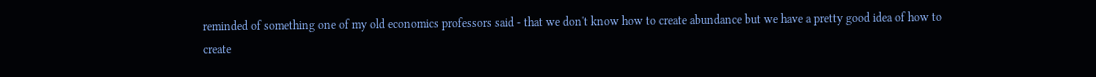reminded of something one of my old economics professors said - that we don't know how to create abundance but we have a pretty good idea of how to create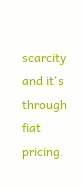scarcity and it's through fiat pricing.